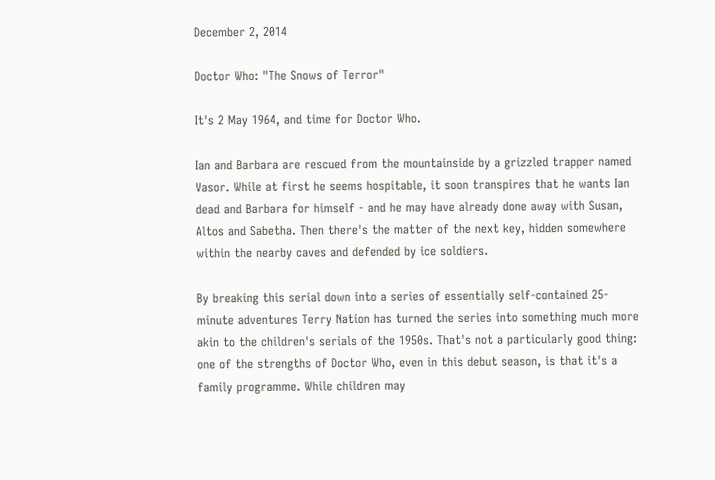December 2, 2014

Doctor Who: "The Snows of Terror"

It's 2 May 1964, and time for Doctor Who.

Ian and Barbara are rescued from the mountainside by a grizzled trapper named Vasor. While at first he seems hospitable, it soon transpires that he wants Ian dead and Barbara for himself - and he may have already done away with Susan, Altos and Sabetha. Then there's the matter of the next key, hidden somewhere within the nearby caves and defended by ice soldiers.

By breaking this serial down into a series of essentially self-contained 25-minute adventures Terry Nation has turned the series into something much more akin to the children's serials of the 1950s. That's not a particularly good thing: one of the strengths of Doctor Who, even in this debut season, is that it's a family programme. While children may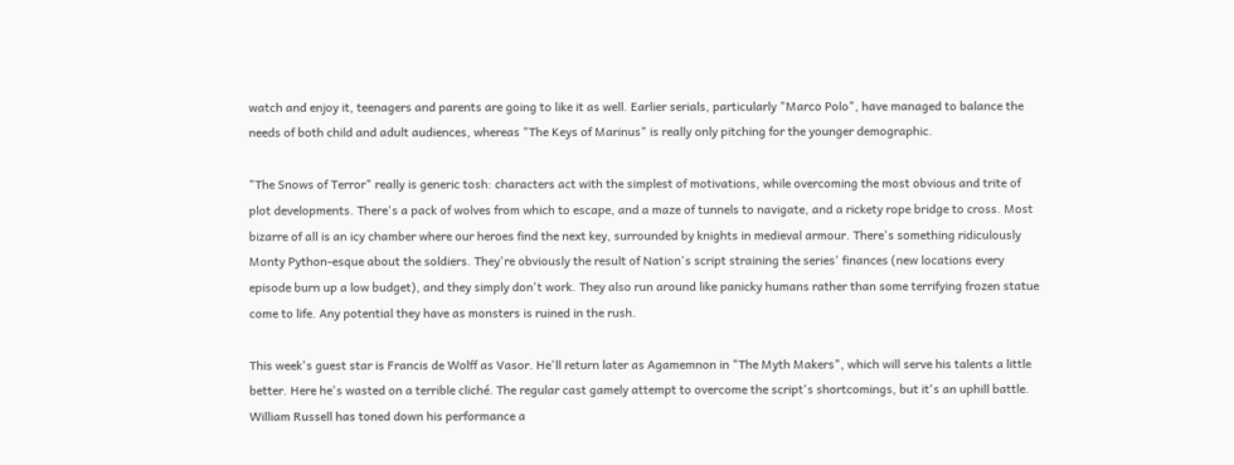watch and enjoy it, teenagers and parents are going to like it as well. Earlier serials, particularly "Marco Polo", have managed to balance the needs of both child and adult audiences, whereas "The Keys of Marinus" is really only pitching for the younger demographic.

"The Snows of Terror" really is generic tosh: characters act with the simplest of motivations, while overcoming the most obvious and trite of plot developments. There's a pack of wolves from which to escape, and a maze of tunnels to navigate, and a rickety rope bridge to cross. Most bizarre of all is an icy chamber where our heroes find the next key, surrounded by knights in medieval armour. There's something ridiculously Monty Python-esque about the soldiers. They're obviously the result of Nation's script straining the series' finances (new locations every episode burn up a low budget), and they simply don't work. They also run around like panicky humans rather than some terrifying frozen statue come to life. Any potential they have as monsters is ruined in the rush.

This week's guest star is Francis de Wolff as Vasor. He'll return later as Agamemnon in "The Myth Makers", which will serve his talents a little better. Here he's wasted on a terrible cliché. The regular cast gamely attempt to overcome the script's shortcomings, but it's an uphill battle. William Russell has toned down his performance a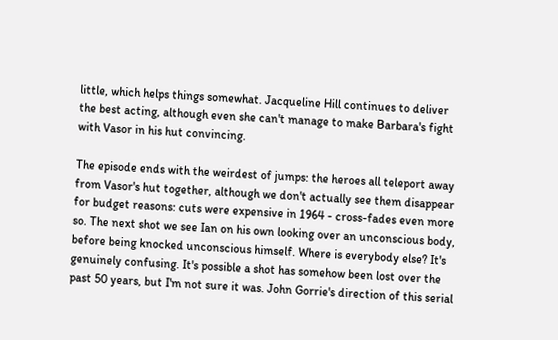little, which helps things somewhat. Jacqueline Hill continues to deliver the best acting, although even she can't manage to make Barbara's fight with Vasor in his hut convincing.

The episode ends with the weirdest of jumps: the heroes all teleport away from Vasor's hut together, although we don't actually see them disappear for budget reasons: cuts were expensive in 1964 - cross-fades even more so. The next shot we see Ian on his own looking over an unconscious body, before being knocked unconscious himself. Where is everybody else? It's genuinely confusing. It's possible a shot has somehow been lost over the past 50 years, but I'm not sure it was. John Gorrie's direction of this serial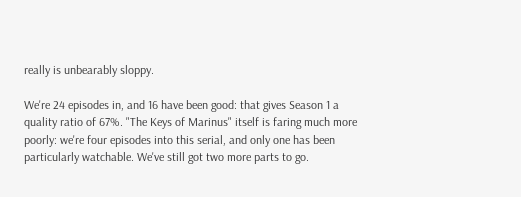really is unbearably sloppy.

We're 24 episodes in, and 16 have been good: that gives Season 1 a quality ratio of 67%. "The Keys of Marinus" itself is faring much more poorly: we're four episodes into this serial, and only one has been particularly watchable. We've still got two more parts to go.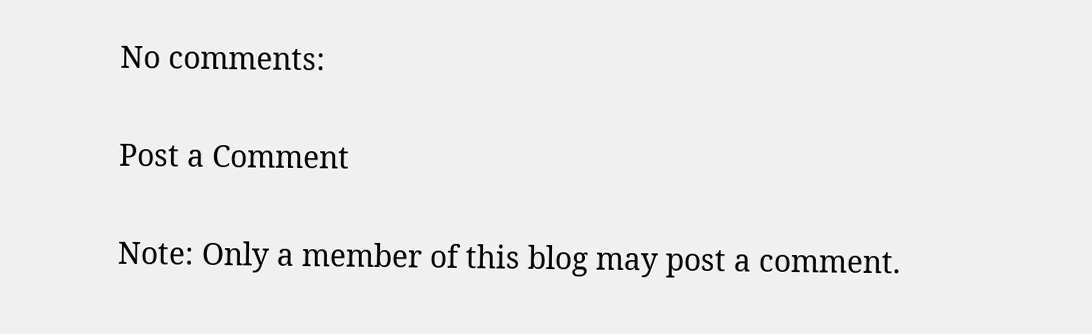No comments:

Post a Comment

Note: Only a member of this blog may post a comment.